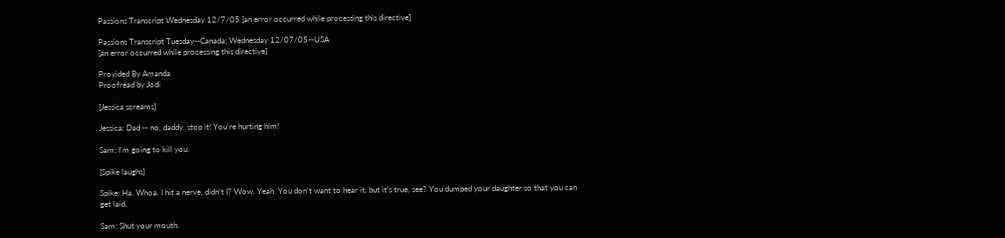Passions Transcript Wednesday 12/7/05 [an error occurred while processing this directive]

Passions Transcript Tuesday--Canada; Wednesday 12/07/05--USA
[an error occurred while processing this directive]

Provided By Amanda
Proofread by Jodi

[Jessica screams]

Jessica: Dad -- no, daddy, stop it! You're hurting him!

Sam: I'm going to kill you.

[Spike laughs]

Spike: Ha. Whoa. I hit a nerve, didn't I? Wow. Yeah. You don't want to hear it, but it's true, see? You dumped your daughter so that you can get laid.

Sam: Shut your mouth.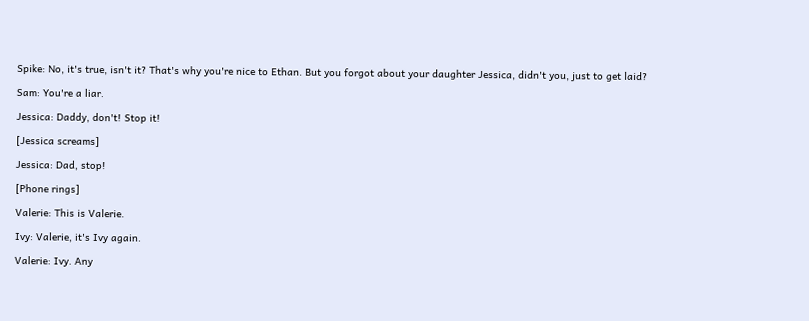Spike: No, it's true, isn't it? That's why you're nice to Ethan. But you forgot about your daughter Jessica, didn't you, just to get laid?

Sam: You're a liar.

Jessica: Daddy, don't! Stop it!

[Jessica screams]

Jessica: Dad, stop!

[Phone rings]

Valerie: This is Valerie.

Ivy: Valerie, it's Ivy again.

Valerie: Ivy. Any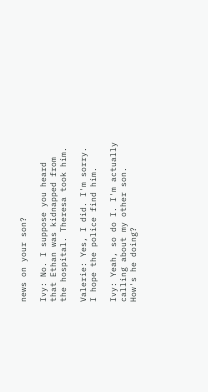news on your son?

Ivy: No. I suppose you heard that Ethan was kidnapped from the hospital. Theresa took him.

Valerie: Yes, I did. I'm sorry. I hope the police find him.

Ivy: Yeah, so do I. I'm actually calling about my other son. How's he doing?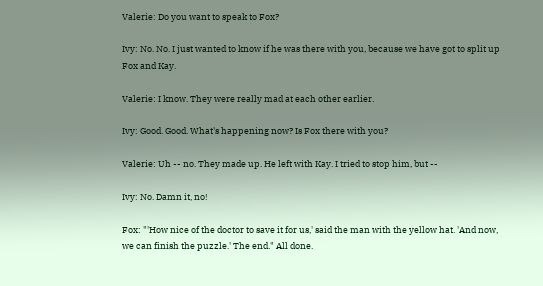Valerie: Do you want to speak to Fox?

Ivy: No. No. I just wanted to know if he was there with you, because we have got to split up Fox and Kay.

Valerie: I know. They were really mad at each other earlier.

Ivy: Good. Good. What's happening now? Is Fox there with you?

Valerie: Uh -- no. They made up. He left with Kay. I tried to stop him, but --

Ivy: No. Damn it, no!

Fox: "'How nice of the doctor to save it for us,' said the man with the yellow hat. 'And now, we can finish the puzzle.' The end." All done.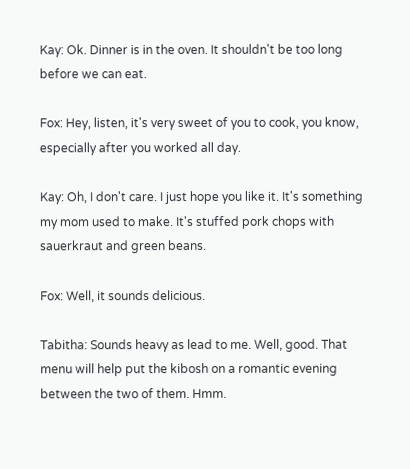Kay: Ok. Dinner is in the oven. It shouldn't be too long before we can eat.

Fox: Hey, listen, it's very sweet of you to cook, you know, especially after you worked all day.

Kay: Oh, I don't care. I just hope you like it. It's something my mom used to make. It's stuffed pork chops with sauerkraut and green beans.

Fox: Well, it sounds delicious.

Tabitha: Sounds heavy as lead to me. Well, good. That menu will help put the kibosh on a romantic evening between the two of them. Hmm.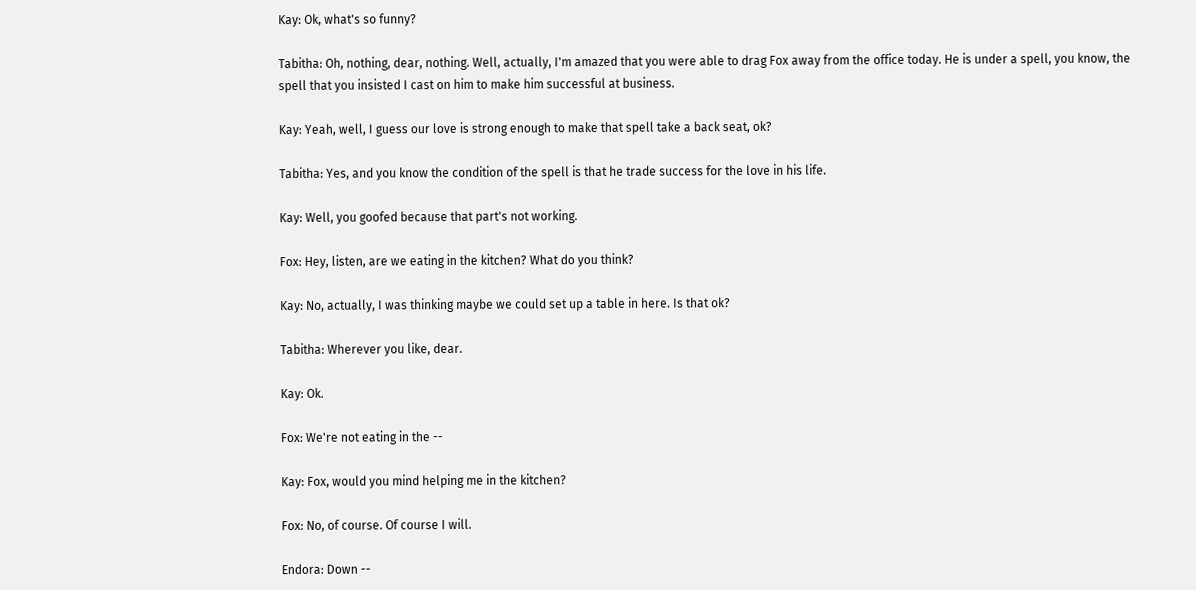Kay: Ok, what's so funny?

Tabitha: Oh, nothing, dear, nothing. Well, actually, I'm amazed that you were able to drag Fox away from the office today. He is under a spell, you know, the spell that you insisted I cast on him to make him successful at business.

Kay: Yeah, well, I guess our love is strong enough to make that spell take a back seat, ok?

Tabitha: Yes, and you know the condition of the spell is that he trade success for the love in his life.

Kay: Well, you goofed because that part's not working.

Fox: Hey, listen, are we eating in the kitchen? What do you think?

Kay: No, actually, I was thinking maybe we could set up a table in here. Is that ok?

Tabitha: Wherever you like, dear.

Kay: Ok.

Fox: We're not eating in the --

Kay: Fox, would you mind helping me in the kitchen?

Fox: No, of course. Of course I will.

Endora: Down --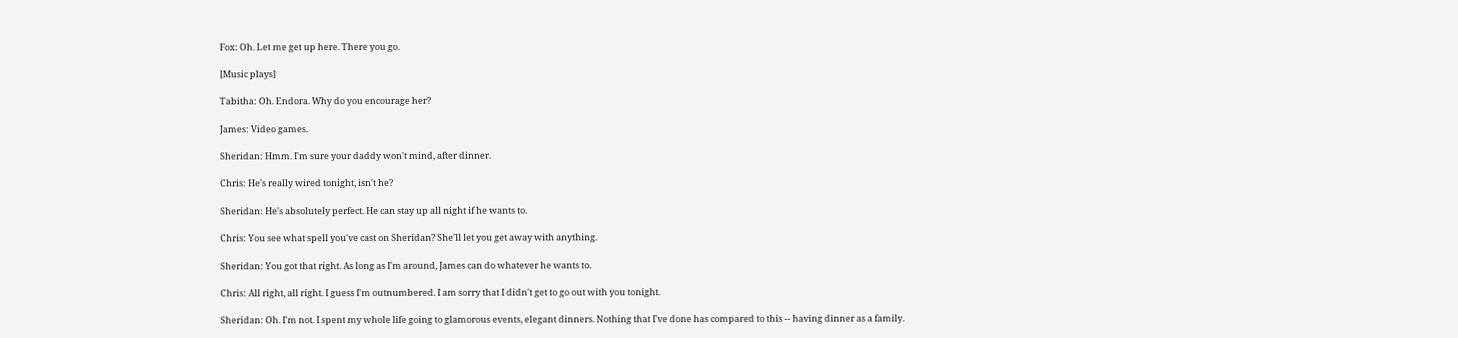Fox: Oh. Let me get up here. There you go.

[Music plays]

Tabitha: Oh. Endora. Why do you encourage her?

James: Video games.

Sheridan: Hmm. I'm sure your daddy won't mind, after dinner.

Chris: He's really wired tonight, isn't he?

Sheridan: He's absolutely perfect. He can stay up all night if he wants to.

Chris: You see what spell you've cast on Sheridan? She'll let you get away with anything.

Sheridan: You got that right. As long as I'm around, James can do whatever he wants to.

Chris: All right, all right. I guess I'm outnumbered. I am sorry that I didn't get to go out with you tonight.

Sheridan: Oh. I'm not. I spent my whole life going to glamorous events, elegant dinners. Nothing that I've done has compared to this -- having dinner as a family.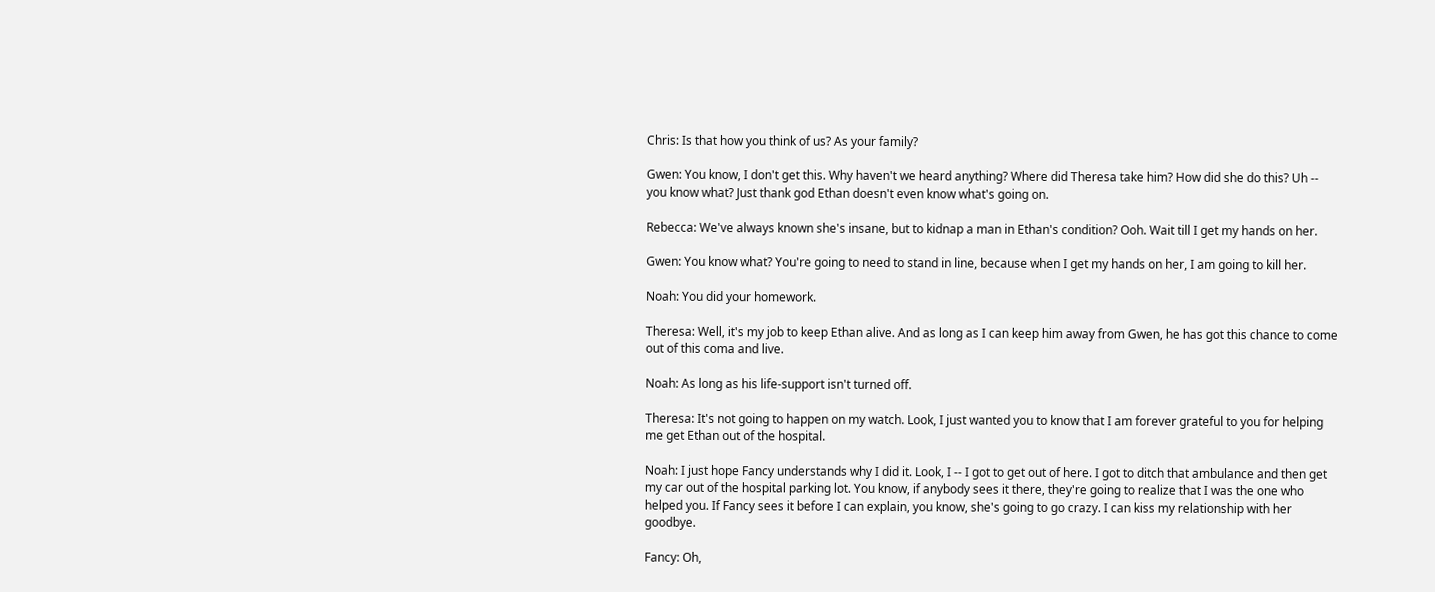Chris: Is that how you think of us? As your family?

Gwen: You know, I don't get this. Why haven't we heard anything? Where did Theresa take him? How did she do this? Uh -- you know what? Just thank god Ethan doesn't even know what's going on.

Rebecca: We've always known she's insane, but to kidnap a man in Ethan's condition? Ooh. Wait till I get my hands on her.

Gwen: You know what? You're going to need to stand in line, because when I get my hands on her, I am going to kill her.

Noah: You did your homework.

Theresa: Well, it's my job to keep Ethan alive. And as long as I can keep him away from Gwen, he has got this chance to come out of this coma and live.

Noah: As long as his life-support isn't turned off.

Theresa: It's not going to happen on my watch. Look, I just wanted you to know that I am forever grateful to you for helping me get Ethan out of the hospital.

Noah: I just hope Fancy understands why I did it. Look, I -- I got to get out of here. I got to ditch that ambulance and then get my car out of the hospital parking lot. You know, if anybody sees it there, they're going to realize that I was the one who helped you. If Fancy sees it before I can explain, you know, she's going to go crazy. I can kiss my relationship with her goodbye.

Fancy: Oh,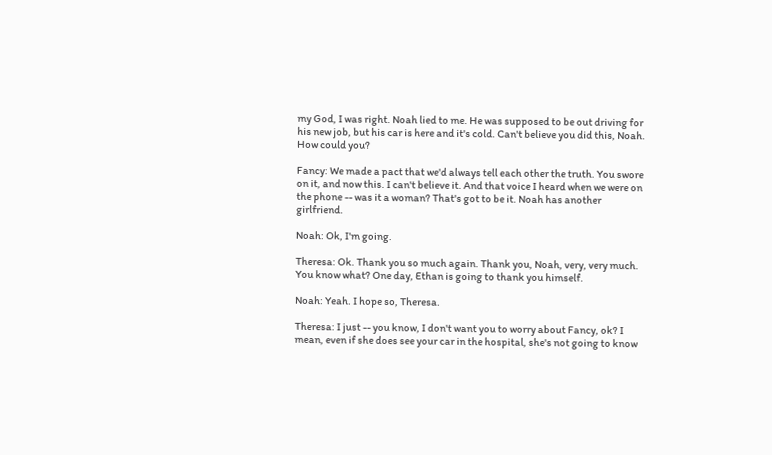my God, I was right. Noah lied to me. He was supposed to be out driving for his new job, but his car is here and it's cold. Can't believe you did this, Noah. How could you?

Fancy: We made a pact that we'd always tell each other the truth. You swore on it, and now this. I can't believe it. And that voice I heard when we were on the phone -- was it a woman? That's got to be it. Noah has another girlfriend.

Noah: Ok, I'm going.

Theresa: Ok. Thank you so much again. Thank you, Noah, very, very much. You know what? One day, Ethan is going to thank you himself.

Noah: Yeah. I hope so, Theresa.

Theresa: I just -- you know, I don't want you to worry about Fancy, ok? I mean, even if she does see your car in the hospital, she's not going to know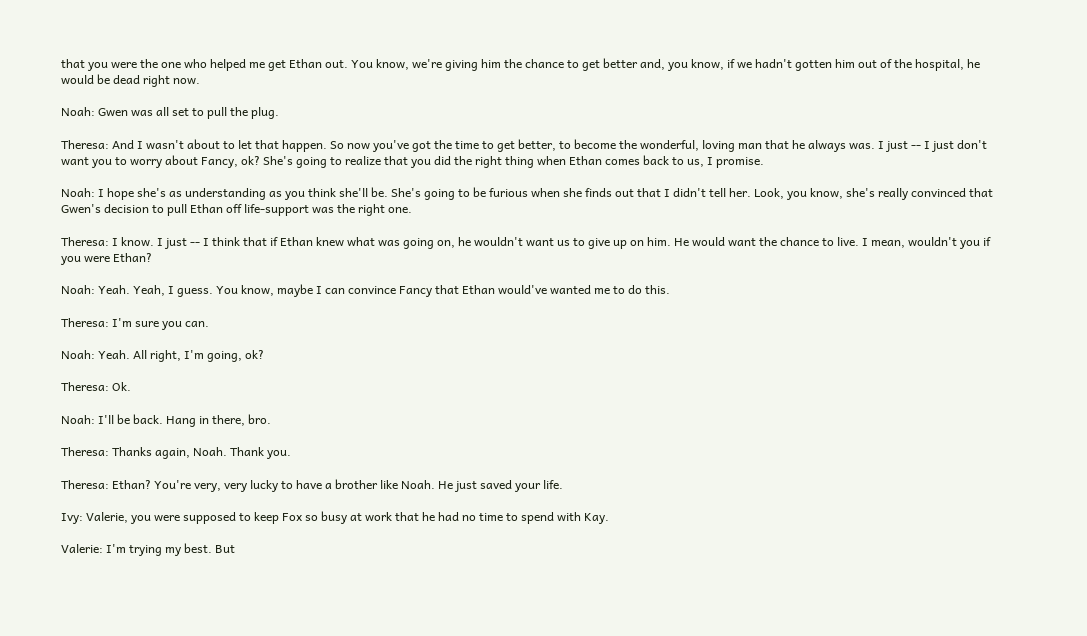that you were the one who helped me get Ethan out. You know, we're giving him the chance to get better and, you know, if we hadn't gotten him out of the hospital, he would be dead right now.

Noah: Gwen was all set to pull the plug.

Theresa: And I wasn't about to let that happen. So now you've got the time to get better, to become the wonderful, loving man that he always was. I just -- I just don't want you to worry about Fancy, ok? She's going to realize that you did the right thing when Ethan comes back to us, I promise.

Noah: I hope she's as understanding as you think she'll be. She's going to be furious when she finds out that I didn't tell her. Look, you know, she's really convinced that Gwen's decision to pull Ethan off life-support was the right one.

Theresa: I know. I just -- I think that if Ethan knew what was going on, he wouldn't want us to give up on him. He would want the chance to live. I mean, wouldn't you if you were Ethan?

Noah: Yeah. Yeah, I guess. You know, maybe I can convince Fancy that Ethan would've wanted me to do this.

Theresa: I'm sure you can.

Noah: Yeah. All right, I'm going, ok?

Theresa: Ok.

Noah: I'll be back. Hang in there, bro.

Theresa: Thanks again, Noah. Thank you.

Theresa: Ethan? You're very, very lucky to have a brother like Noah. He just saved your life.

Ivy: Valerie, you were supposed to keep Fox so busy at work that he had no time to spend with Kay.

Valerie: I'm trying my best. But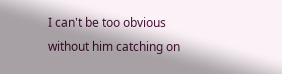I can't be too obvious without him catching on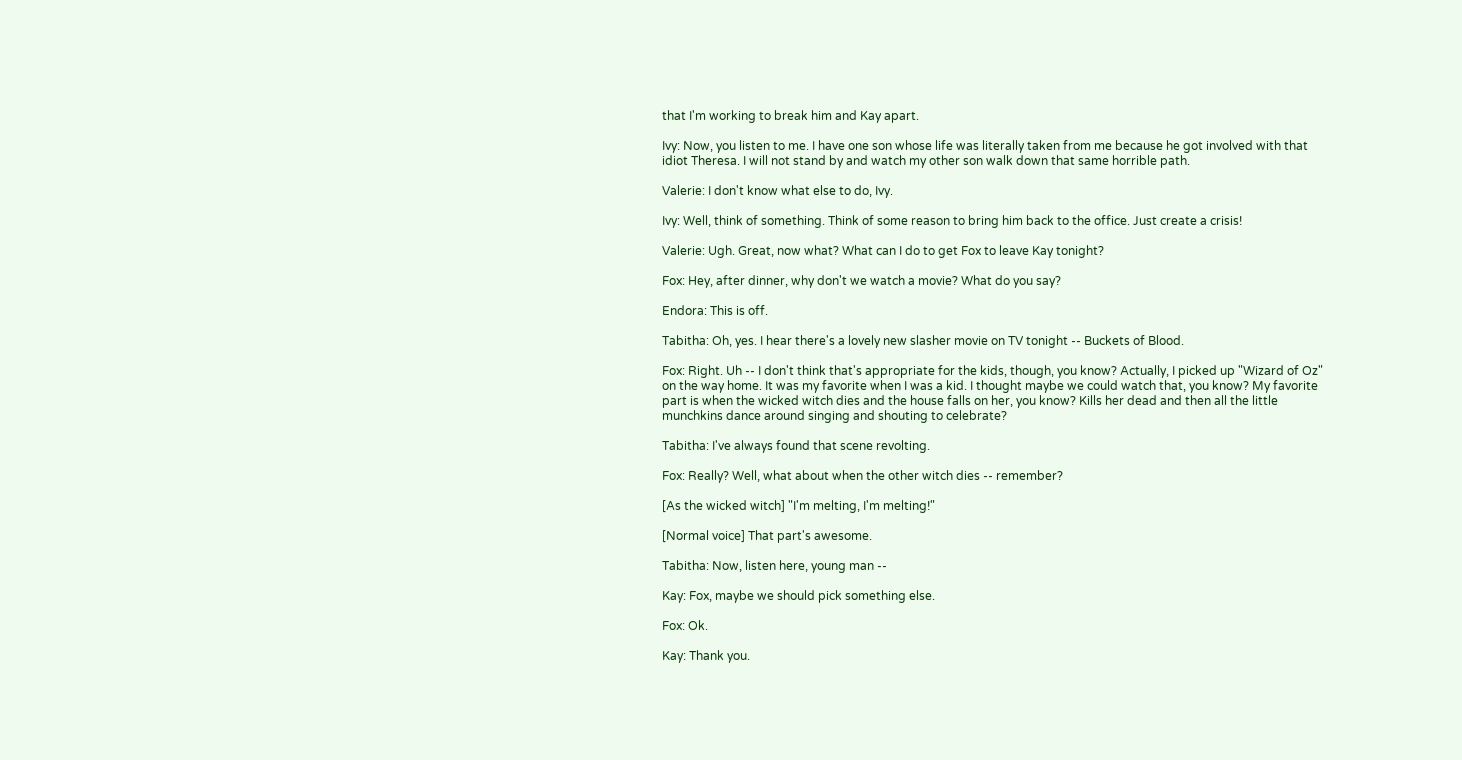that I'm working to break him and Kay apart.

Ivy: Now, you listen to me. I have one son whose life was literally taken from me because he got involved with that idiot Theresa. I will not stand by and watch my other son walk down that same horrible path.

Valerie: I don't know what else to do, Ivy.

Ivy: Well, think of something. Think of some reason to bring him back to the office. Just create a crisis!

Valerie: Ugh. Great, now what? What can I do to get Fox to leave Kay tonight?

Fox: Hey, after dinner, why don't we watch a movie? What do you say?

Endora: This is off.

Tabitha: Oh, yes. I hear there's a lovely new slasher movie on TV tonight -- Buckets of Blood.

Fox: Right. Uh -- I don't think that's appropriate for the kids, though, you know? Actually, I picked up "Wizard of Oz" on the way home. It was my favorite when I was a kid. I thought maybe we could watch that, you know? My favorite part is when the wicked witch dies and the house falls on her, you know? Kills her dead and then all the little munchkins dance around singing and shouting to celebrate?

Tabitha: I've always found that scene revolting.

Fox: Really? Well, what about when the other witch dies -- remember?

[As the wicked witch] "I'm melting, I'm melting!"

[Normal voice] That part's awesome.

Tabitha: Now, listen here, young man --

Kay: Fox, maybe we should pick something else.

Fox: Ok.

Kay: Thank you.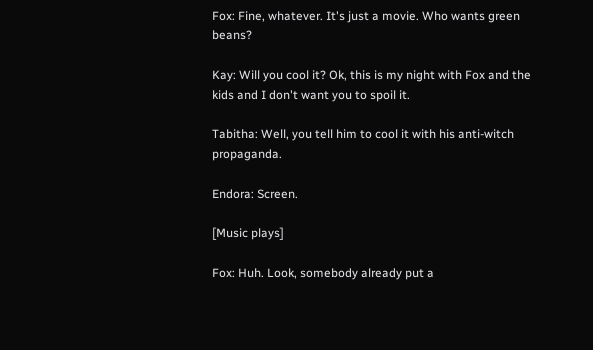Fox: Fine, whatever. It's just a movie. Who wants green beans?

Kay: Will you cool it? Ok, this is my night with Fox and the kids and I don't want you to spoil it.

Tabitha: Well, you tell him to cool it with his anti-witch propaganda.

Endora: Screen.

[Music plays]

Fox: Huh. Look, somebody already put a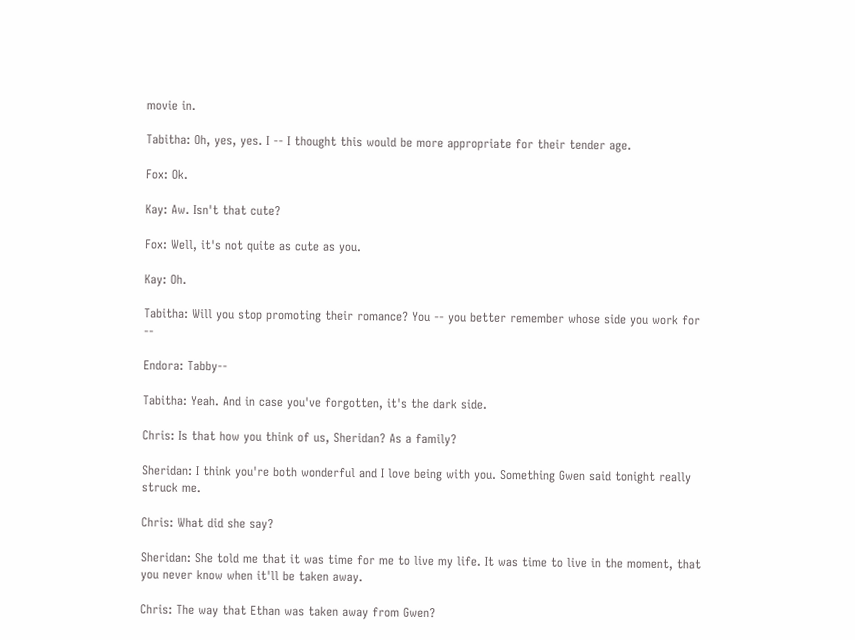movie in.

Tabitha: Oh, yes, yes. I -- I thought this would be more appropriate for their tender age.

Fox: Ok.

Kay: Aw. Isn't that cute?

Fox: Well, it's not quite as cute as you.

Kay: Oh.

Tabitha: Will you stop promoting their romance? You -- you better remember whose side you work for --

Endora: Tabby--

Tabitha: Yeah. And in case you've forgotten, it's the dark side.

Chris: Is that how you think of us, Sheridan? As a family?

Sheridan: I think you're both wonderful and I love being with you. Something Gwen said tonight really struck me.

Chris: What did she say?

Sheridan: She told me that it was time for me to live my life. It was time to live in the moment, that you never know when it'll be taken away.

Chris: The way that Ethan was taken away from Gwen?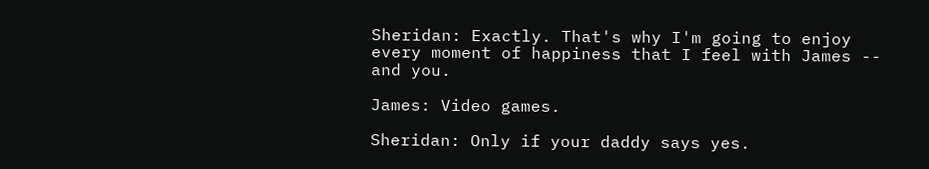Sheridan: Exactly. That's why I'm going to enjoy every moment of happiness that I feel with James -- and you.

James: Video games.

Sheridan: Only if your daddy says yes.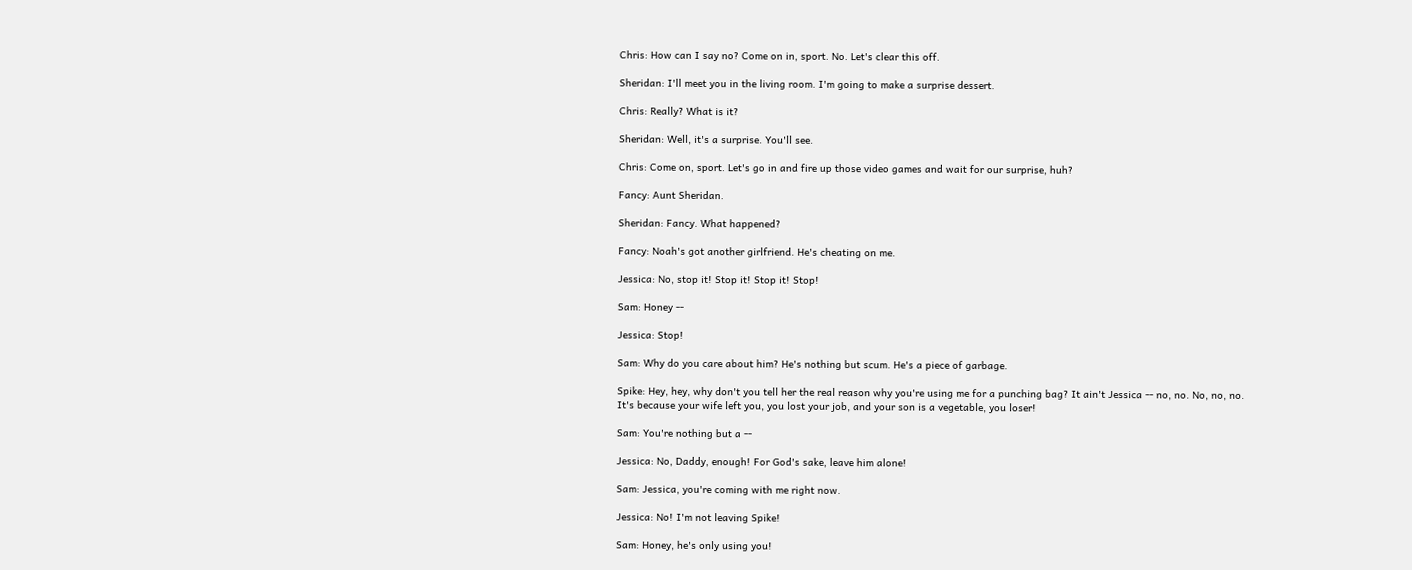Chris: How can I say no? Come on in, sport. No. Let's clear this off.

Sheridan: I'll meet you in the living room. I'm going to make a surprise dessert.

Chris: Really? What is it?

Sheridan: Well, it's a surprise. You'll see.

Chris: Come on, sport. Let's go in and fire up those video games and wait for our surprise, huh?

Fancy: Aunt Sheridan.

Sheridan: Fancy. What happened?

Fancy: Noah's got another girlfriend. He's cheating on me.

Jessica: No, stop it! Stop it! Stop it! Stop!

Sam: Honey --

Jessica: Stop!

Sam: Why do you care about him? He's nothing but scum. He's a piece of garbage.

Spike: Hey, hey, why don't you tell her the real reason why you're using me for a punching bag? It ain't Jessica -- no, no. No, no, no. It's because your wife left you, you lost your job, and your son is a vegetable, you loser!

Sam: You're nothing but a --

Jessica: No, Daddy, enough! For God's sake, leave him alone!

Sam: Jessica, you're coming with me right now.

Jessica: No! I'm not leaving Spike!

Sam: Honey, he's only using you!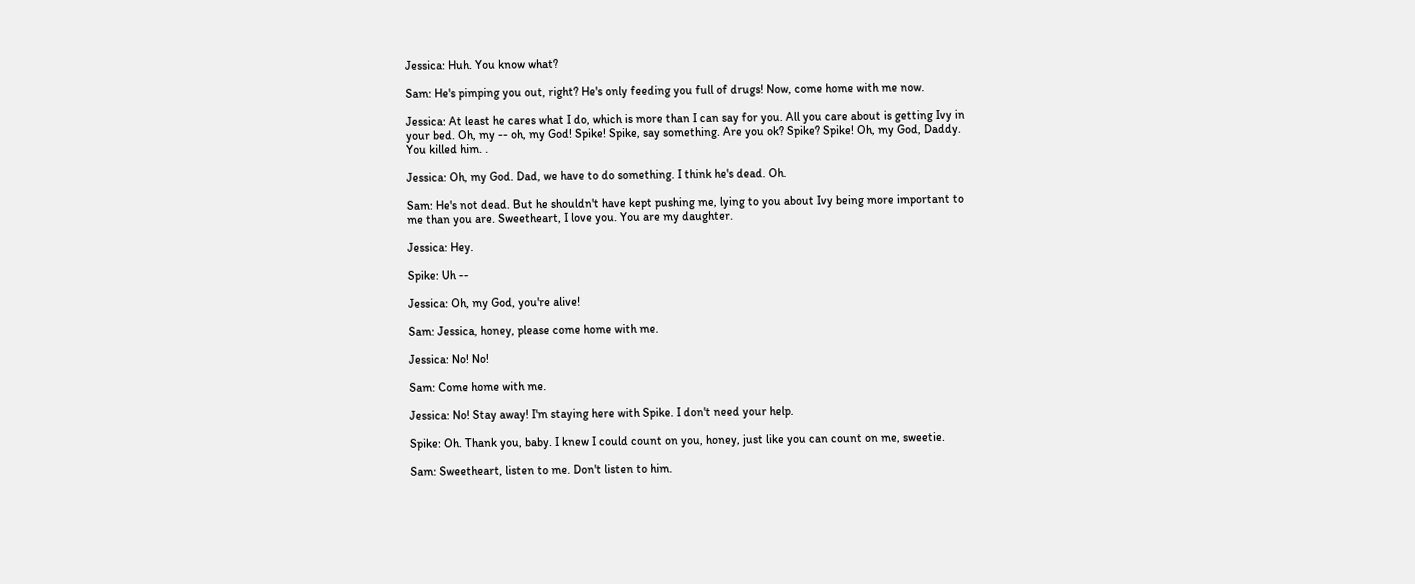Jessica: Huh. You know what?

Sam: He's pimping you out, right? He's only feeding you full of drugs! Now, come home with me now.

Jessica: At least he cares what I do, which is more than I can say for you. All you care about is getting Ivy in your bed. Oh, my -- oh, my God! Spike! Spike, say something. Are you ok? Spike? Spike! Oh, my God, Daddy. You killed him. .

Jessica: Oh, my God. Dad, we have to do something. I think he's dead. Oh.

Sam: He's not dead. But he shouldn't have kept pushing me, lying to you about Ivy being more important to me than you are. Sweetheart, I love you. You are my daughter.

Jessica: Hey.

Spike: Uh --

Jessica: Oh, my God, you're alive!

Sam: Jessica, honey, please come home with me.

Jessica: No! No!

Sam: Come home with me.

Jessica: No! Stay away! I'm staying here with Spike. I don't need your help.

Spike: Oh. Thank you, baby. I knew I could count on you, honey, just like you can count on me, sweetie.

Sam: Sweetheart, listen to me. Don't listen to him.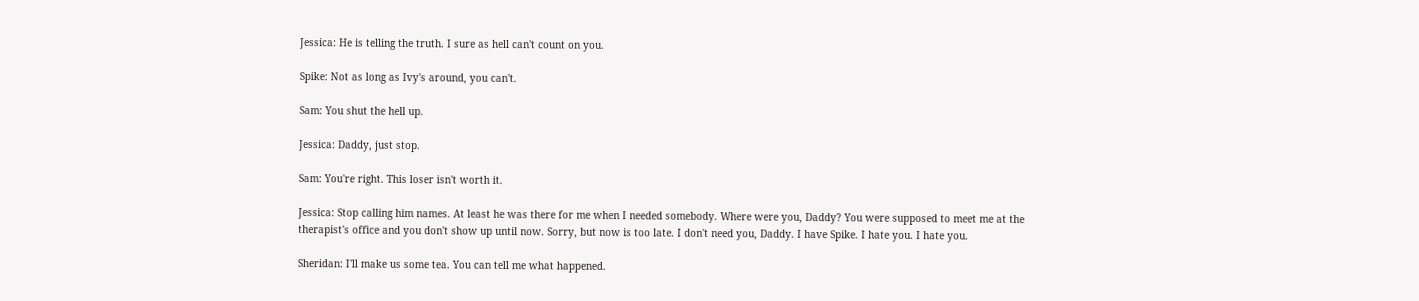Jessica: He is telling the truth. I sure as hell can't count on you.

Spike: Not as long as Ivy's around, you can't.

Sam: You shut the hell up.

Jessica: Daddy, just stop.

Sam: You're right. This loser isn't worth it.

Jessica: Stop calling him names. At least he was there for me when I needed somebody. Where were you, Daddy? You were supposed to meet me at the therapist's office and you don't show up until now. Sorry, but now is too late. I don't need you, Daddy. I have Spike. I hate you. I hate you.

Sheridan: I'll make us some tea. You can tell me what happened.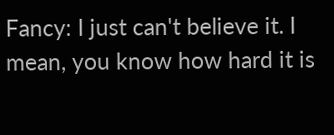Fancy: I just can't believe it. I mean, you know how hard it is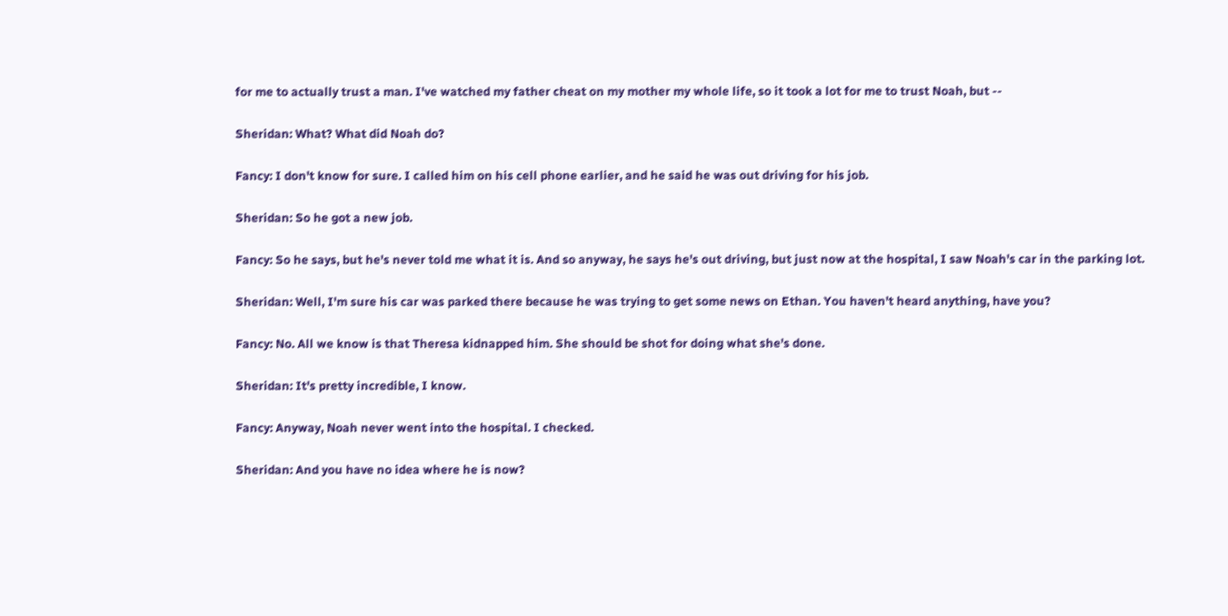for me to actually trust a man. I've watched my father cheat on my mother my whole life, so it took a lot for me to trust Noah, but --

Sheridan: What? What did Noah do?

Fancy: I don't know for sure. I called him on his cell phone earlier, and he said he was out driving for his job.

Sheridan: So he got a new job.

Fancy: So he says, but he's never told me what it is. And so anyway, he says he's out driving, but just now at the hospital, I saw Noah's car in the parking lot.

Sheridan: Well, I'm sure his car was parked there because he was trying to get some news on Ethan. You haven't heard anything, have you?

Fancy: No. All we know is that Theresa kidnapped him. She should be shot for doing what she's done.

Sheridan: It's pretty incredible, I know.

Fancy: Anyway, Noah never went into the hospital. I checked.

Sheridan: And you have no idea where he is now?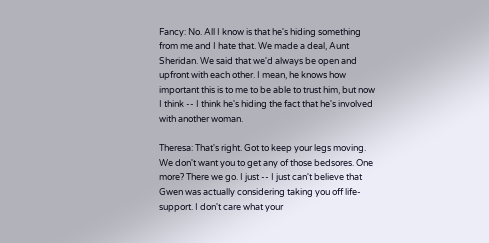Fancy: No. All I know is that he's hiding something from me and I hate that. We made a deal, Aunt Sheridan. We said that we'd always be open and upfront with each other. I mean, he knows how important this is to me to be able to trust him, but now I think -- I think he's hiding the fact that he's involved with another woman.

Theresa: That's right. Got to keep your legs moving. We don't want you to get any of those bedsores. One more? There we go. I just -- I just can't believe that Gwen was actually considering taking you off life-support. I don't care what your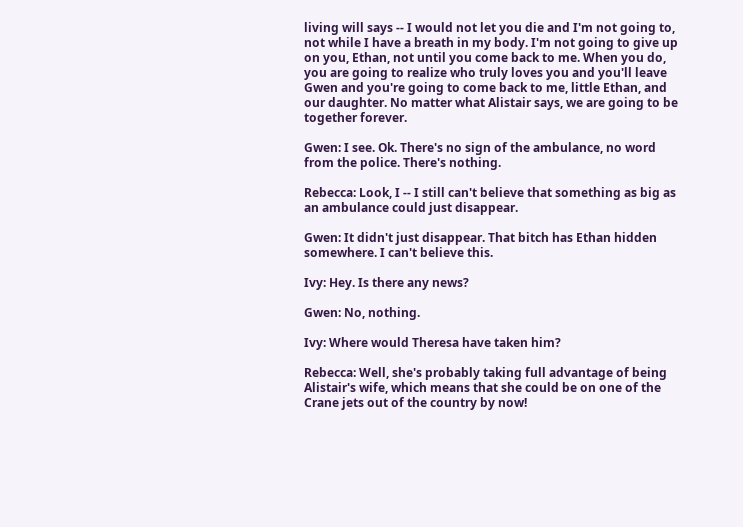living will says -- I would not let you die and I'm not going to, not while I have a breath in my body. I'm not going to give up on you, Ethan, not until you come back to me. When you do, you are going to realize who truly loves you and you'll leave Gwen and you're going to come back to me, little Ethan, and our daughter. No matter what Alistair says, we are going to be together forever.

Gwen: I see. Ok. There's no sign of the ambulance, no word from the police. There's nothing.

Rebecca: Look, I -- I still can't believe that something as big as an ambulance could just disappear.

Gwen: It didn't just disappear. That bitch has Ethan hidden somewhere. I can't believe this.

Ivy: Hey. Is there any news?

Gwen: No, nothing.

Ivy: Where would Theresa have taken him?

Rebecca: Well, she's probably taking full advantage of being Alistair's wife, which means that she could be on one of the Crane jets out of the country by now!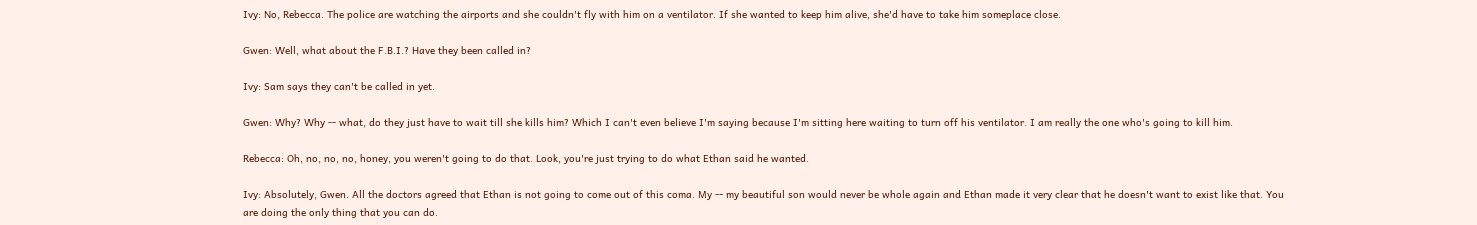Ivy: No, Rebecca. The police are watching the airports and she couldn't fly with him on a ventilator. If she wanted to keep him alive, she'd have to take him someplace close.

Gwen: Well, what about the F.B.I.? Have they been called in?

Ivy: Sam says they can't be called in yet.

Gwen: Why? Why -- what, do they just have to wait till she kills him? Which I can't even believe I'm saying because I'm sitting here waiting to turn off his ventilator. I am really the one who's going to kill him.

Rebecca: Oh, no, no, no, honey, you weren't going to do that. Look, you're just trying to do what Ethan said he wanted.

Ivy: Absolutely, Gwen. All the doctors agreed that Ethan is not going to come out of this coma. My -- my beautiful son would never be whole again and Ethan made it very clear that he doesn't want to exist like that. You are doing the only thing that you can do.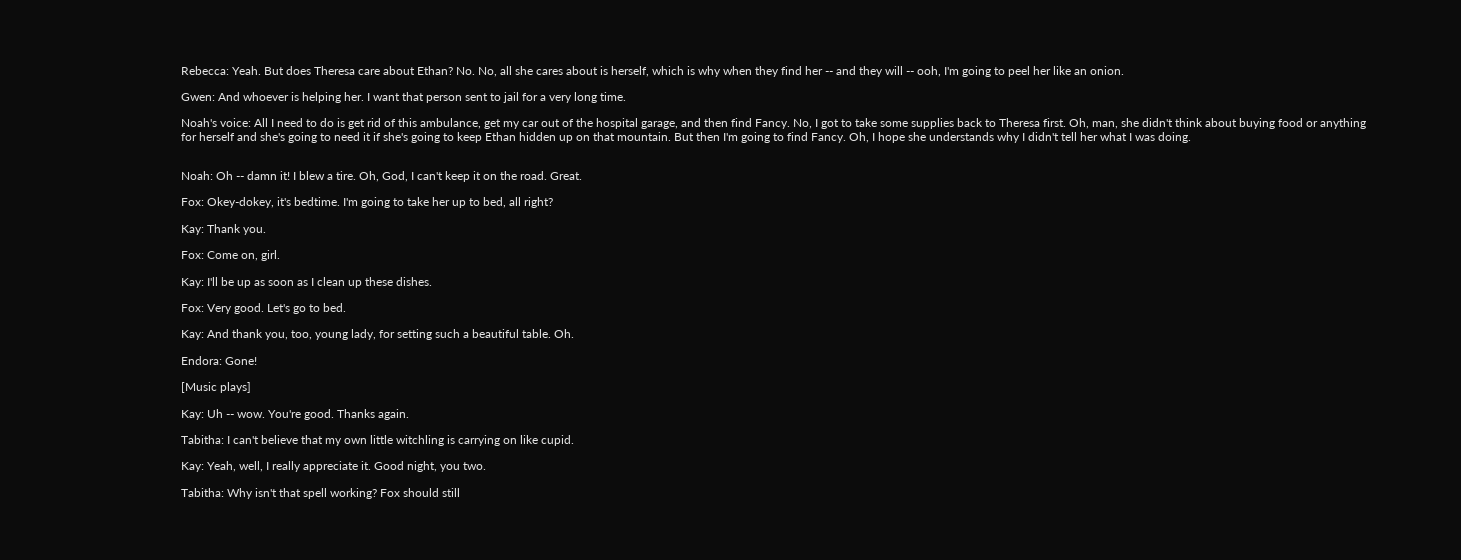Rebecca: Yeah. But does Theresa care about Ethan? No. No, all she cares about is herself, which is why when they find her -- and they will -- ooh, I'm going to peel her like an onion.

Gwen: And whoever is helping her. I want that person sent to jail for a very long time.

Noah's voice: All I need to do is get rid of this ambulance, get my car out of the hospital garage, and then find Fancy. No, I got to take some supplies back to Theresa first. Oh, man, she didn't think about buying food or anything for herself and she's going to need it if she's going to keep Ethan hidden up on that mountain. But then I'm going to find Fancy. Oh, I hope she understands why I didn't tell her what I was doing.


Noah: Oh -- damn it! I blew a tire. Oh, God, I can't keep it on the road. Great.

Fox: Okey-dokey, it's bedtime. I'm going to take her up to bed, all right?

Kay: Thank you.

Fox: Come on, girl.

Kay: I'll be up as soon as I clean up these dishes.

Fox: Very good. Let's go to bed.

Kay: And thank you, too, young lady, for setting such a beautiful table. Oh.

Endora: Gone!

[Music plays]

Kay: Uh -- wow. You're good. Thanks again.

Tabitha: I can't believe that my own little witchling is carrying on like cupid.

Kay: Yeah, well, I really appreciate it. Good night, you two.

Tabitha: Why isn't that spell working? Fox should still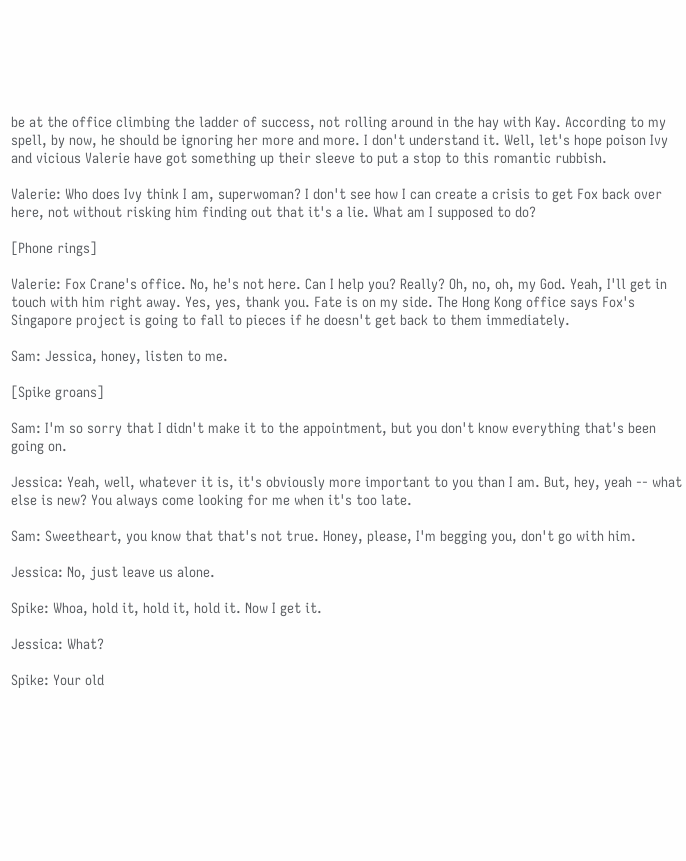be at the office climbing the ladder of success, not rolling around in the hay with Kay. According to my spell, by now, he should be ignoring her more and more. I don't understand it. Well, let's hope poison Ivy and vicious Valerie have got something up their sleeve to put a stop to this romantic rubbish.

Valerie: Who does Ivy think I am, superwoman? I don't see how I can create a crisis to get Fox back over here, not without risking him finding out that it's a lie. What am I supposed to do?

[Phone rings]

Valerie: Fox Crane's office. No, he's not here. Can I help you? Really? Oh, no, oh, my God. Yeah, I'll get in touch with him right away. Yes, yes, thank you. Fate is on my side. The Hong Kong office says Fox's Singapore project is going to fall to pieces if he doesn't get back to them immediately.

Sam: Jessica, honey, listen to me.

[Spike groans]

Sam: I'm so sorry that I didn't make it to the appointment, but you don't know everything that's been going on.

Jessica: Yeah, well, whatever it is, it's obviously more important to you than I am. But, hey, yeah -- what else is new? You always come looking for me when it's too late.

Sam: Sweetheart, you know that that's not true. Honey, please, I'm begging you, don't go with him.

Jessica: No, just leave us alone.

Spike: Whoa, hold it, hold it, hold it. Now I get it.

Jessica: What?

Spike: Your old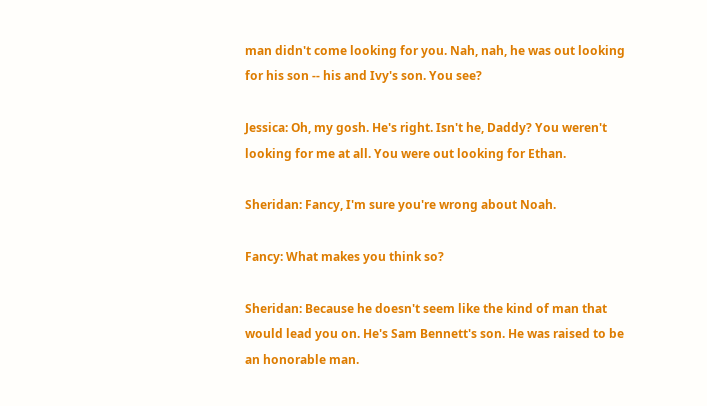man didn't come looking for you. Nah, nah, he was out looking for his son -- his and Ivy's son. You see?

Jessica: Oh, my gosh. He's right. Isn't he, Daddy? You weren't looking for me at all. You were out looking for Ethan.

Sheridan: Fancy, I'm sure you're wrong about Noah.

Fancy: What makes you think so?

Sheridan: Because he doesn't seem like the kind of man that would lead you on. He's Sam Bennett's son. He was raised to be an honorable man.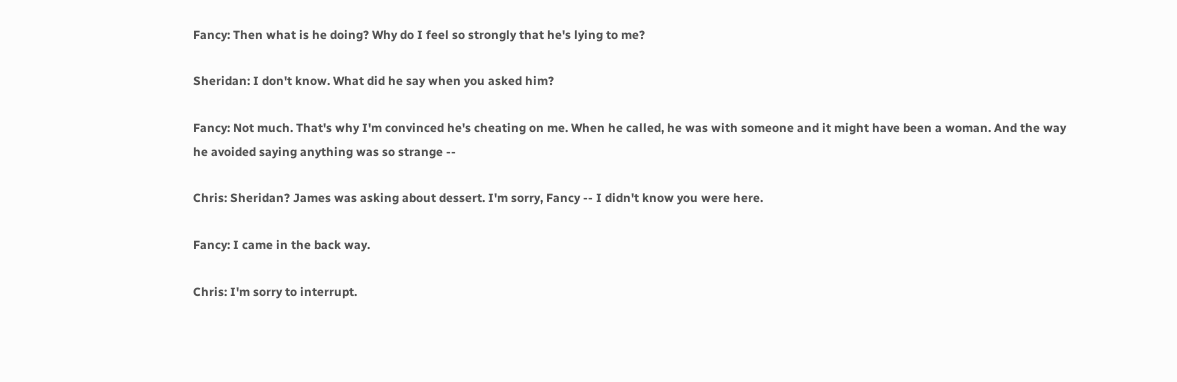Fancy: Then what is he doing? Why do I feel so strongly that he's lying to me?

Sheridan: I don't know. What did he say when you asked him?

Fancy: Not much. That's why I'm convinced he's cheating on me. When he called, he was with someone and it might have been a woman. And the way he avoided saying anything was so strange --

Chris: Sheridan? James was asking about dessert. I'm sorry, Fancy -- I didn't know you were here.

Fancy: I came in the back way.

Chris: I'm sorry to interrupt.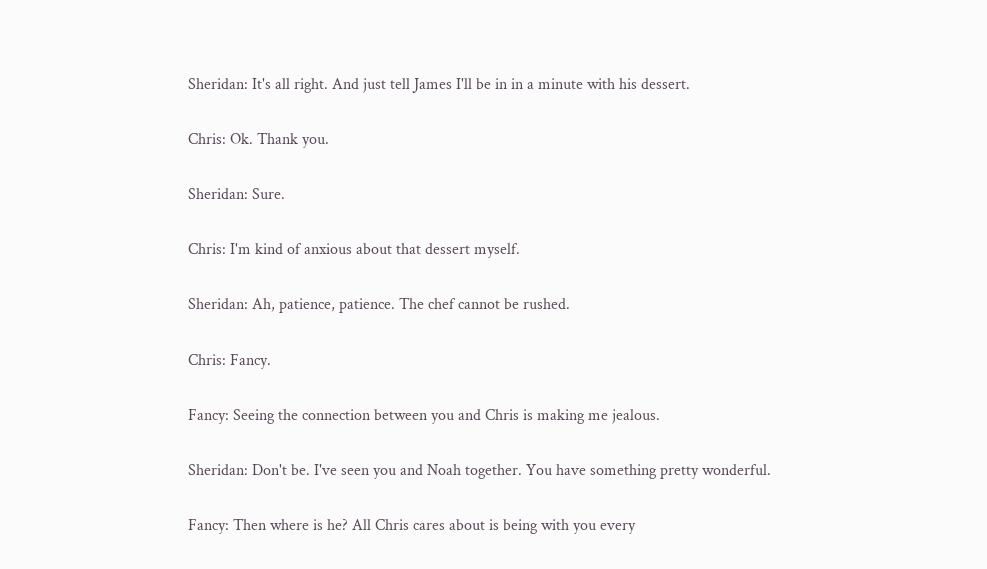Sheridan: It's all right. And just tell James I'll be in in a minute with his dessert.

Chris: Ok. Thank you.

Sheridan: Sure.

Chris: I'm kind of anxious about that dessert myself.

Sheridan: Ah, patience, patience. The chef cannot be rushed.

Chris: Fancy.

Fancy: Seeing the connection between you and Chris is making me jealous.

Sheridan: Don't be. I've seen you and Noah together. You have something pretty wonderful.

Fancy: Then where is he? All Chris cares about is being with you every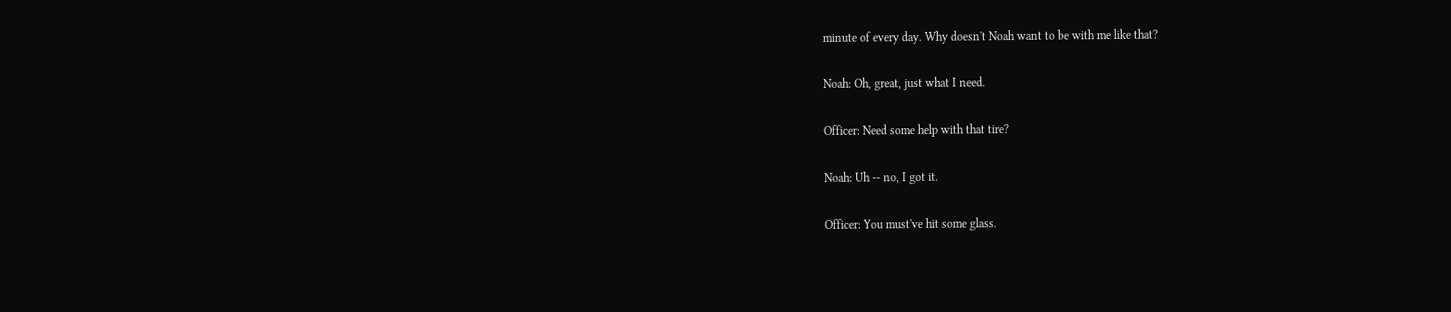minute of every day. Why doesn't Noah want to be with me like that?

Noah: Oh, great, just what I need.

Officer: Need some help with that tire?

Noah: Uh -- no, I got it.

Officer: You must've hit some glass.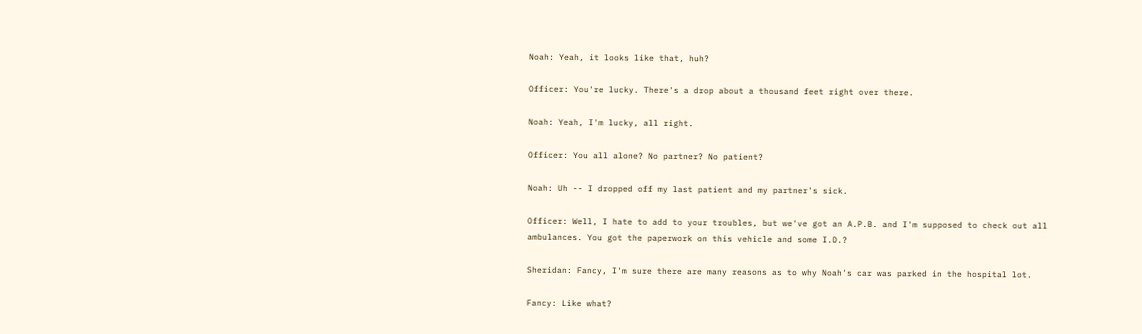Noah: Yeah, it looks like that, huh?

Officer: You're lucky. There's a drop about a thousand feet right over there.

Noah: Yeah, I'm lucky, all right.

Officer: You all alone? No partner? No patient?

Noah: Uh -- I dropped off my last patient and my partner's sick.

Officer: Well, I hate to add to your troubles, but we've got an A.P.B. and I'm supposed to check out all ambulances. You got the paperwork on this vehicle and some I.D.?

Sheridan: Fancy, I'm sure there are many reasons as to why Noah's car was parked in the hospital lot.

Fancy: Like what?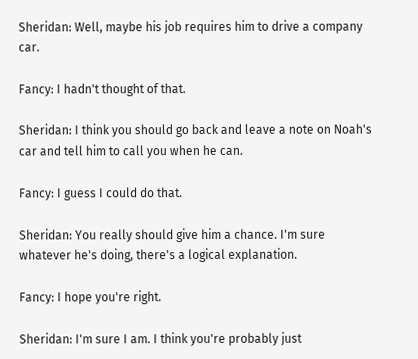Sheridan: Well, maybe his job requires him to drive a company car.

Fancy: I hadn't thought of that.

Sheridan: I think you should go back and leave a note on Noah's car and tell him to call you when he can.

Fancy: I guess I could do that.

Sheridan: You really should give him a chance. I'm sure whatever he's doing, there's a logical explanation.

Fancy: I hope you're right.

Sheridan: I'm sure I am. I think you're probably just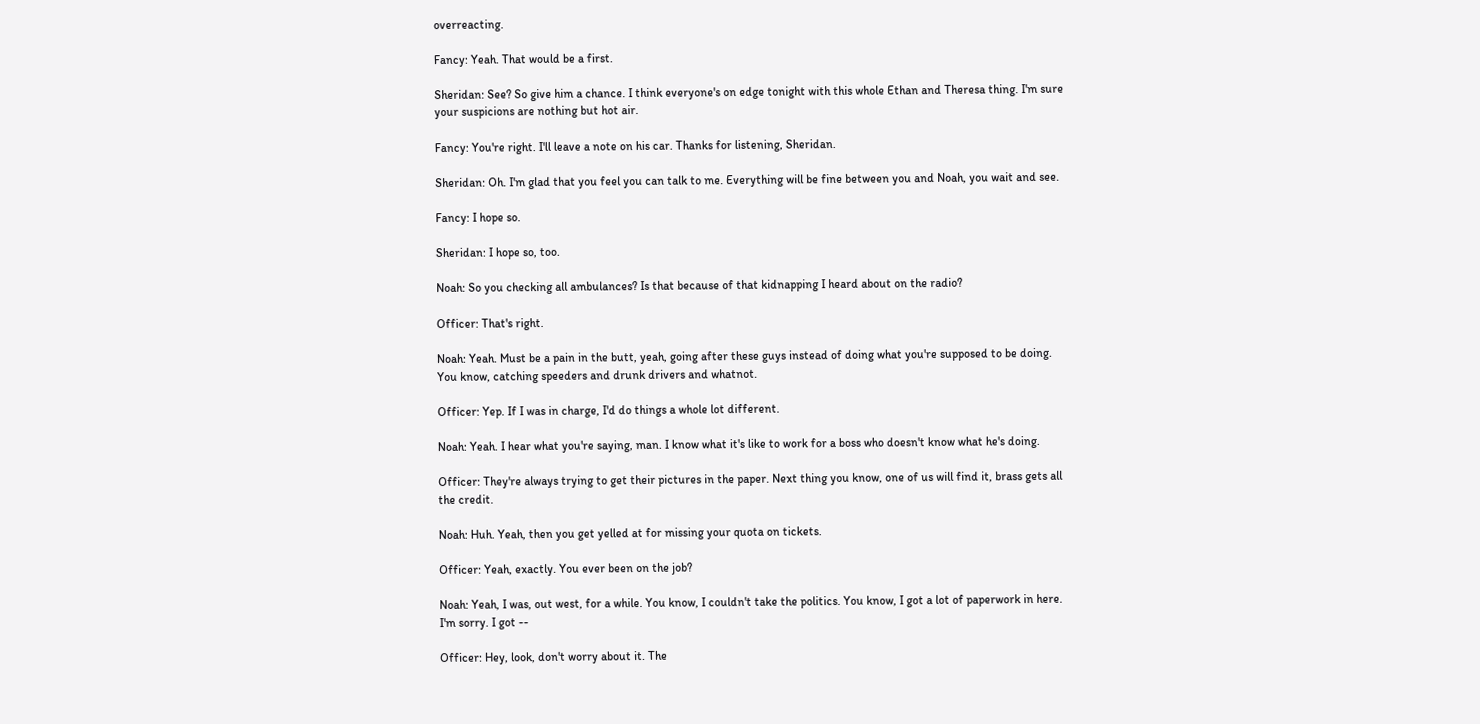overreacting.

Fancy: Yeah. That would be a first.

Sheridan: See? So give him a chance. I think everyone's on edge tonight with this whole Ethan and Theresa thing. I'm sure your suspicions are nothing but hot air.

Fancy: You're right. I'll leave a note on his car. Thanks for listening, Sheridan.

Sheridan: Oh. I'm glad that you feel you can talk to me. Everything will be fine between you and Noah, you wait and see.

Fancy: I hope so.

Sheridan: I hope so, too.

Noah: So you checking all ambulances? Is that because of that kidnapping I heard about on the radio?

Officer: That's right.

Noah: Yeah. Must be a pain in the butt, yeah, going after these guys instead of doing what you're supposed to be doing. You know, catching speeders and drunk drivers and whatnot.

Officer: Yep. If I was in charge, I'd do things a whole lot different.

Noah: Yeah. I hear what you're saying, man. I know what it's like to work for a boss who doesn't know what he's doing.

Officer: They're always trying to get their pictures in the paper. Next thing you know, one of us will find it, brass gets all the credit.

Noah: Huh. Yeah, then you get yelled at for missing your quota on tickets.

Officer: Yeah, exactly. You ever been on the job?

Noah: Yeah, I was, out west, for a while. You know, I couldn't take the politics. You know, I got a lot of paperwork in here. I'm sorry. I got --

Officer: Hey, look, don't worry about it. The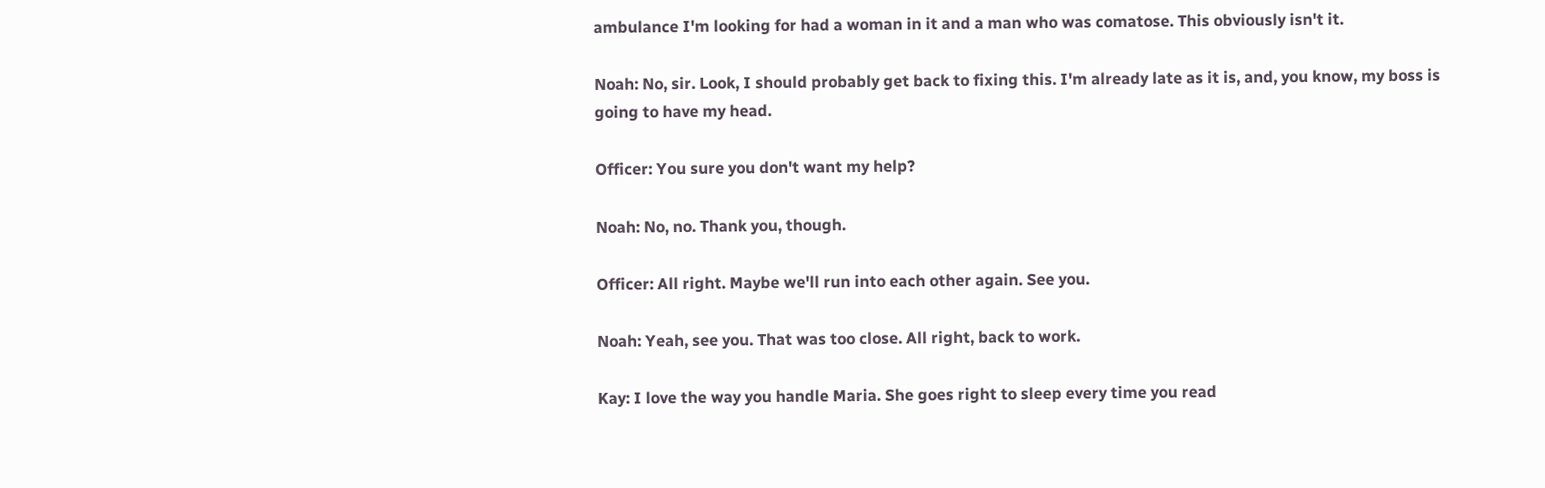ambulance I'm looking for had a woman in it and a man who was comatose. This obviously isn't it.

Noah: No, sir. Look, I should probably get back to fixing this. I'm already late as it is, and, you know, my boss is going to have my head.

Officer: You sure you don't want my help?

Noah: No, no. Thank you, though.

Officer: All right. Maybe we'll run into each other again. See you.

Noah: Yeah, see you. That was too close. All right, back to work.

Kay: I love the way you handle Maria. She goes right to sleep every time you read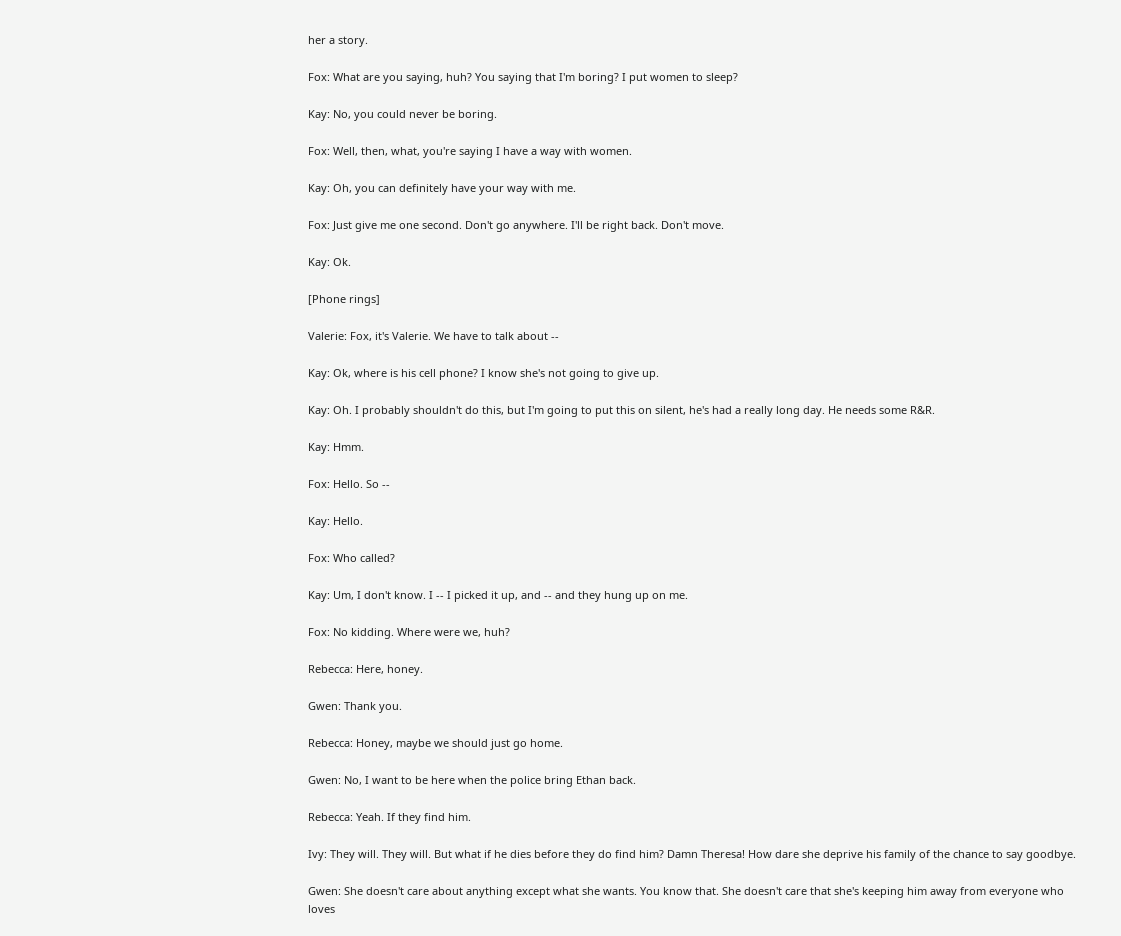her a story.

Fox: What are you saying, huh? You saying that I'm boring? I put women to sleep?

Kay: No, you could never be boring.

Fox: Well, then, what, you're saying I have a way with women.

Kay: Oh, you can definitely have your way with me.

Fox: Just give me one second. Don't go anywhere. I'll be right back. Don't move.

Kay: Ok.

[Phone rings]

Valerie: Fox, it's Valerie. We have to talk about --

Kay: Ok, where is his cell phone? I know she's not going to give up.

Kay: Oh. I probably shouldn't do this, but I'm going to put this on silent, he's had a really long day. He needs some R&R.

Kay: Hmm.

Fox: Hello. So --

Kay: Hello.

Fox: Who called?

Kay: Um, I don't know. I -- I picked it up, and -- and they hung up on me.

Fox: No kidding. Where were we, huh?

Rebecca: Here, honey.

Gwen: Thank you.

Rebecca: Honey, maybe we should just go home.

Gwen: No, I want to be here when the police bring Ethan back.

Rebecca: Yeah. If they find him.

Ivy: They will. They will. But what if he dies before they do find him? Damn Theresa! How dare she deprive his family of the chance to say goodbye.

Gwen: She doesn't care about anything except what she wants. You know that. She doesn't care that she's keeping him away from everyone who loves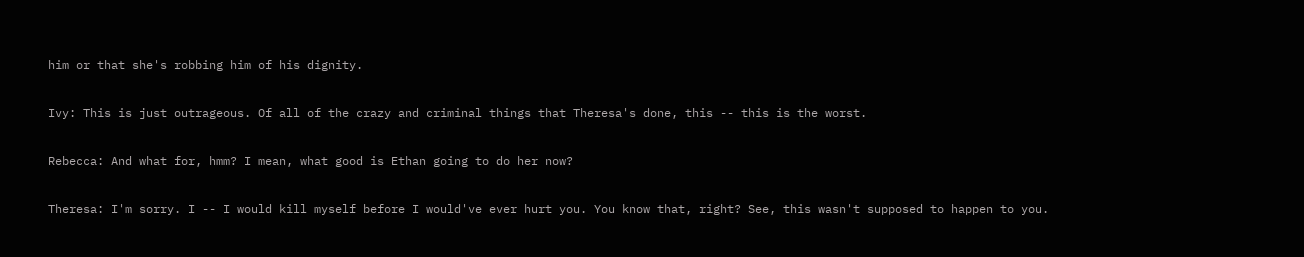him or that she's robbing him of his dignity.

Ivy: This is just outrageous. Of all of the crazy and criminal things that Theresa's done, this -- this is the worst.

Rebecca: And what for, hmm? I mean, what good is Ethan going to do her now?

Theresa: I'm sorry. I -- I would kill myself before I would've ever hurt you. You know that, right? See, this wasn't supposed to happen to you.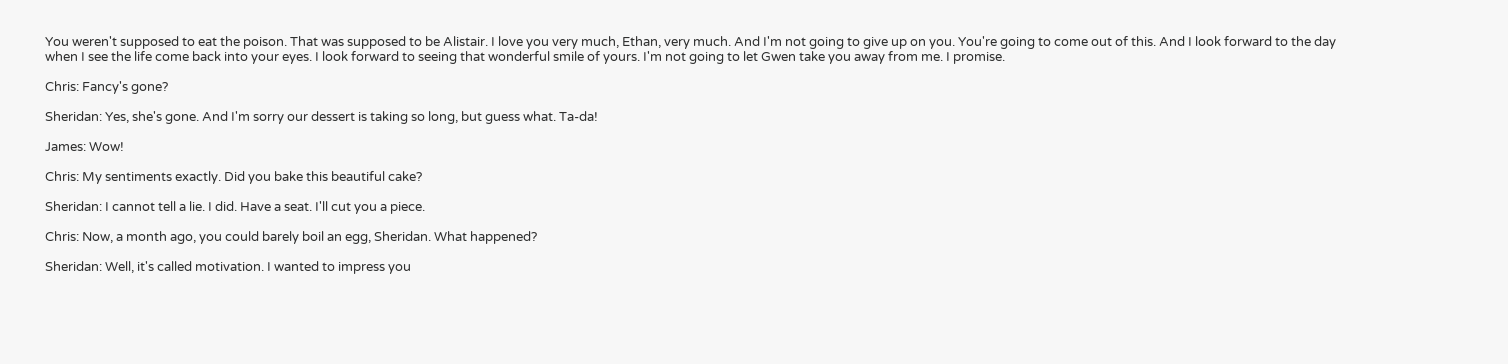You weren't supposed to eat the poison. That was supposed to be Alistair. I love you very much, Ethan, very much. And I'm not going to give up on you. You're going to come out of this. And I look forward to the day when I see the life come back into your eyes. I look forward to seeing that wonderful smile of yours. I'm not going to let Gwen take you away from me. I promise.

Chris: Fancy's gone?

Sheridan: Yes, she's gone. And I'm sorry our dessert is taking so long, but guess what. Ta-da!

James: Wow!

Chris: My sentiments exactly. Did you bake this beautiful cake?

Sheridan: I cannot tell a lie. I did. Have a seat. I'll cut you a piece.

Chris: Now, a month ago, you could barely boil an egg, Sheridan. What happened?

Sheridan: Well, it's called motivation. I wanted to impress you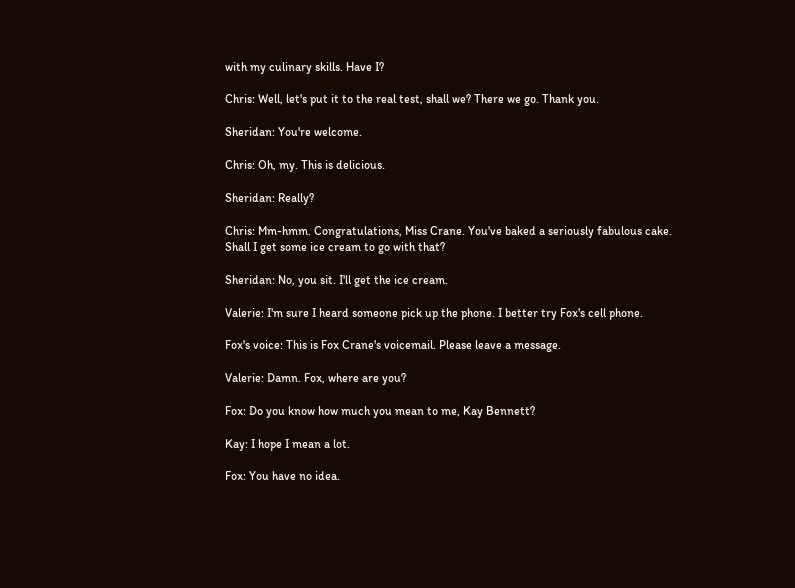with my culinary skills. Have I?

Chris: Well, let's put it to the real test, shall we? There we go. Thank you.

Sheridan: You're welcome.

Chris: Oh, my. This is delicious.

Sheridan: Really?

Chris: Mm-hmm. Congratulations, Miss Crane. You've baked a seriously fabulous cake. Shall I get some ice cream to go with that?

Sheridan: No, you sit. I'll get the ice cream.

Valerie: I'm sure I heard someone pick up the phone. I better try Fox's cell phone.

Fox's voice: This is Fox Crane's voicemail. Please leave a message.

Valerie: Damn. Fox, where are you?

Fox: Do you know how much you mean to me, Kay Bennett?

Kay: I hope I mean a lot.

Fox: You have no idea.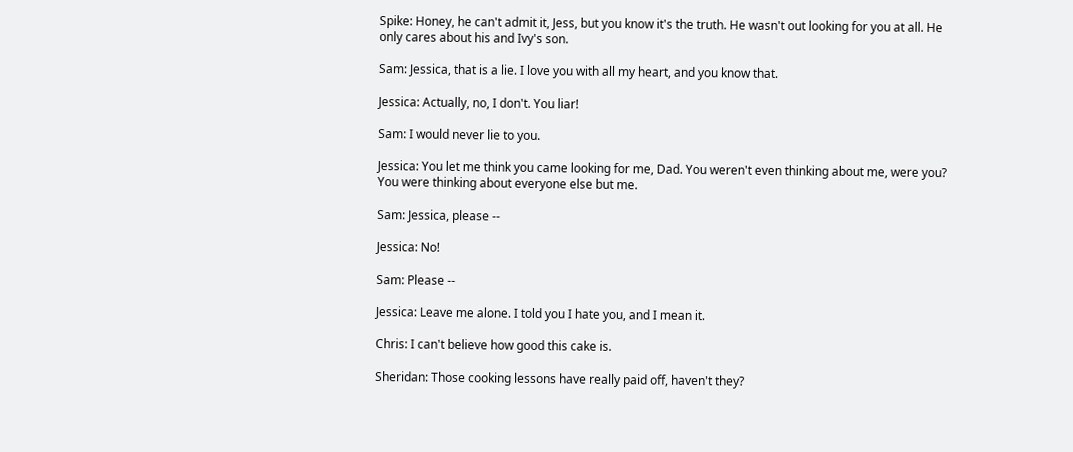Spike: Honey, he can't admit it, Jess, but you know it's the truth. He wasn't out looking for you at all. He only cares about his and Ivy's son.

Sam: Jessica, that is a lie. I love you with all my heart, and you know that.

Jessica: Actually, no, I don't. You liar!

Sam: I would never lie to you.

Jessica: You let me think you came looking for me, Dad. You weren't even thinking about me, were you? You were thinking about everyone else but me.

Sam: Jessica, please --

Jessica: No!

Sam: Please --

Jessica: Leave me alone. I told you I hate you, and I mean it.

Chris: I can't believe how good this cake is.

Sheridan: Those cooking lessons have really paid off, haven't they?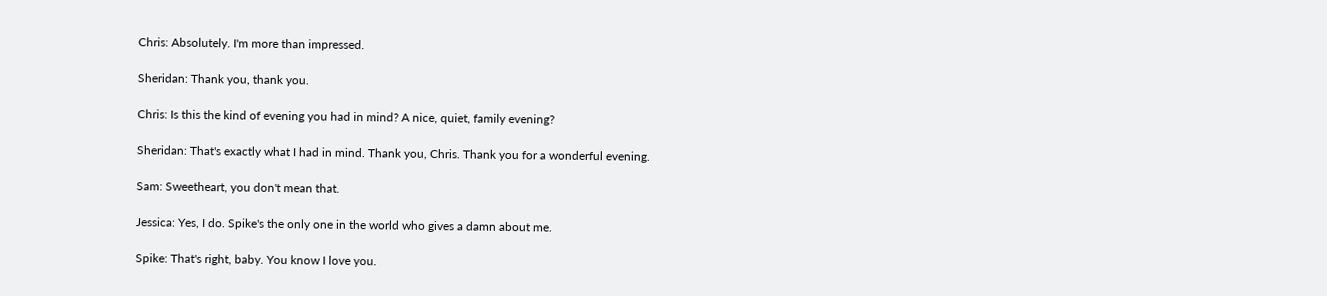Chris: Absolutely. I'm more than impressed.

Sheridan: Thank you, thank you.

Chris: Is this the kind of evening you had in mind? A nice, quiet, family evening?

Sheridan: That's exactly what I had in mind. Thank you, Chris. Thank you for a wonderful evening.

Sam: Sweetheart, you don't mean that.

Jessica: Yes, I do. Spike's the only one in the world who gives a damn about me.

Spike: That's right, baby. You know I love you.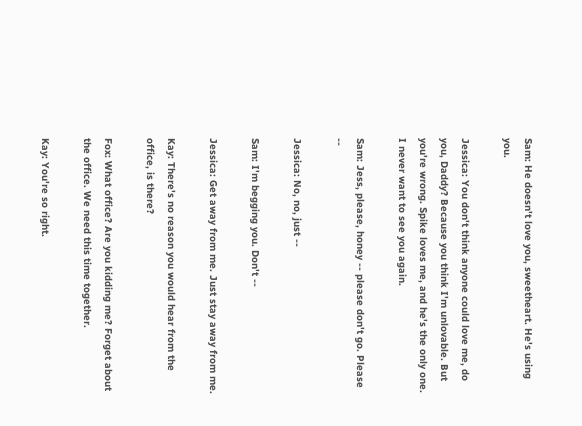Sam: He doesn't love you, sweetheart. He's using you.

Jessica: You don't think anyone could love me, do you, Daddy? Because you think I'm unlovable. But you're wrong. Spike loves me, and he's the only one. I never want to see you again.

Sam: Jess, please, honey -- please don't go. Please --

Jessica: No, no, just --

Sam: I'm begging you. Don't --

Jessica: Get away from me. Just stay away from me.

Kay: There's no reason you would hear from the office, is there?

Fox: What office? Are you kidding me? Forget about the office. We need this time together.

Kay: You're so right.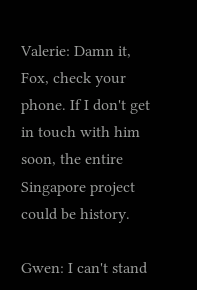Valerie: Damn it, Fox, check your phone. If I don't get in touch with him soon, the entire Singapore project could be history.

Gwen: I can't stand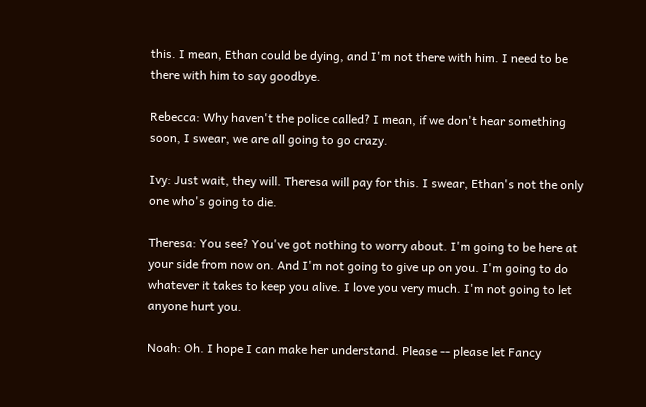this. I mean, Ethan could be dying, and I'm not there with him. I need to be there with him to say goodbye.

Rebecca: Why haven't the police called? I mean, if we don't hear something soon, I swear, we are all going to go crazy.

Ivy: Just wait, they will. Theresa will pay for this. I swear, Ethan's not the only one who's going to die.

Theresa: You see? You've got nothing to worry about. I'm going to be here at your side from now on. And I'm not going to give up on you. I'm going to do whatever it takes to keep you alive. I love you very much. I'm not going to let anyone hurt you.

Noah: Oh. I hope I can make her understand. Please -- please let Fancy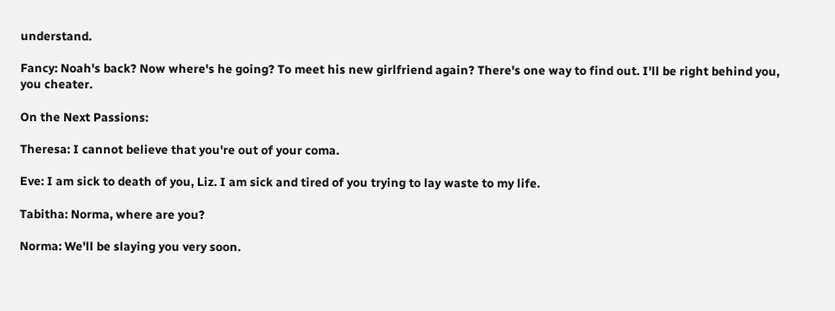understand.

Fancy: Noah's back? Now where's he going? To meet his new girlfriend again? There's one way to find out. I'll be right behind you, you cheater.

On the Next Passions:

Theresa: I cannot believe that you're out of your coma.

Eve: I am sick to death of you, Liz. I am sick and tired of you trying to lay waste to my life.

Tabitha: Norma, where are you?

Norma: We'll be slaying you very soon.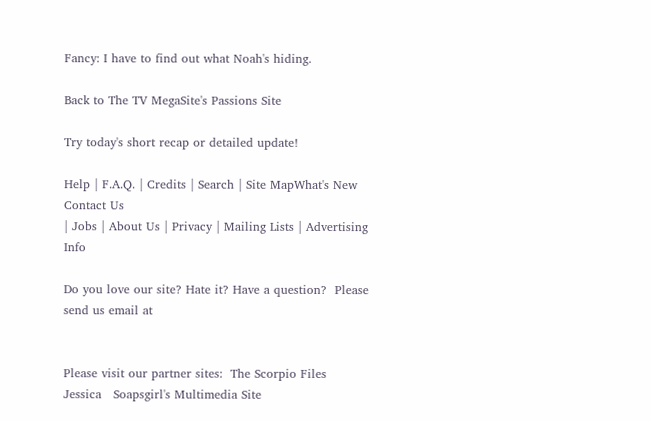Fancy: I have to find out what Noah's hiding.

Back to The TV MegaSite's Passions Site

Try today's short recap or detailed update!

Help | F.A.Q. | Credits | Search | Site MapWhat's New
Contact Us
| Jobs | About Us | Privacy | Mailing Lists | Advertising Info

Do you love our site? Hate it? Have a question?  Please send us email at


Please visit our partner sites:  The Scorpio Files
Jessica   Soapsgirl's Multimedia Site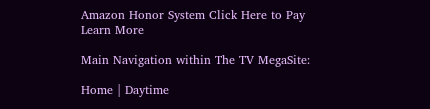Amazon Honor System Click Here to Pay Learn More

Main Navigation within The TV MegaSite:

Home | Daytime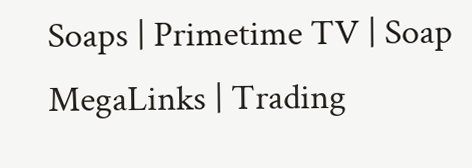Soaps | Primetime TV | Soap MegaLinks | Trading